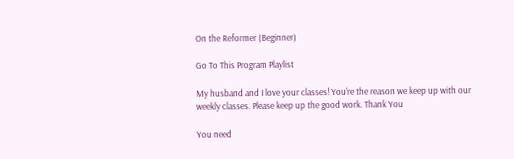On the Reformer (Beginner)

Go To This Program Playlist

My husband and I love your classes! You're the reason we keep up with our weekly classes. Please keep up the good work. Thank You

You need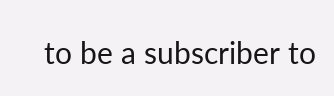to be a subscriber to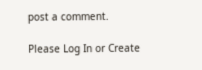post a comment.

Please Log In or Create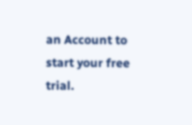an Account to start your free trial.